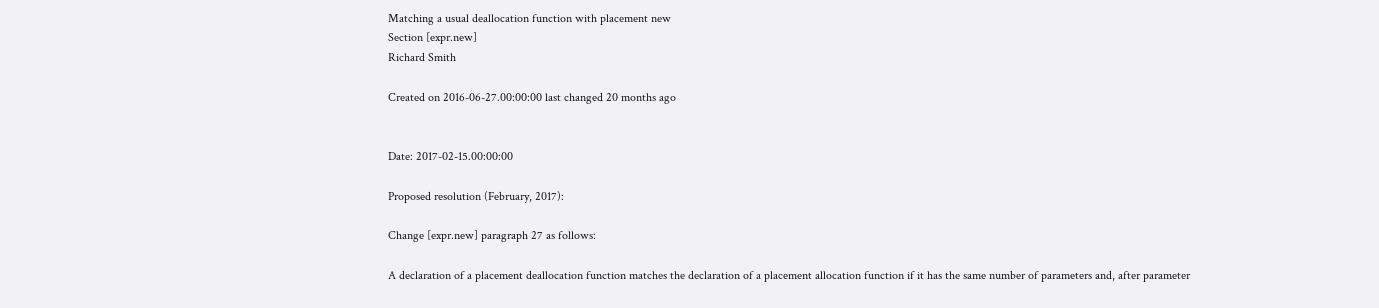Matching a usual deallocation function with placement new
Section [expr.new]
Richard Smith

Created on 2016-06-27.00:00:00 last changed 20 months ago


Date: 2017-02-15.00:00:00

Proposed resolution (February, 2017):

Change [expr.new] paragraph 27 as follows:

A declaration of a placement deallocation function matches the declaration of a placement allocation function if it has the same number of parameters and, after parameter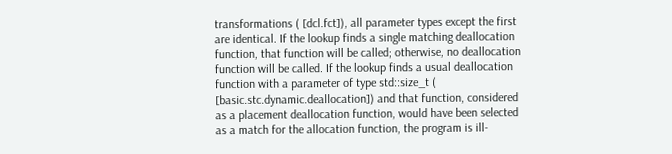transformations ( [dcl.fct]), all parameter types except the first are identical. If the lookup finds a single matching deallocation function, that function will be called; otherwise, no deallocation function will be called. If the lookup finds a usual deallocation function with a parameter of type std::size_t ( [basic.stc.dynamic.deallocation]) and that function, considered as a placement deallocation function, would have been selected as a match for the allocation function, the program is ill-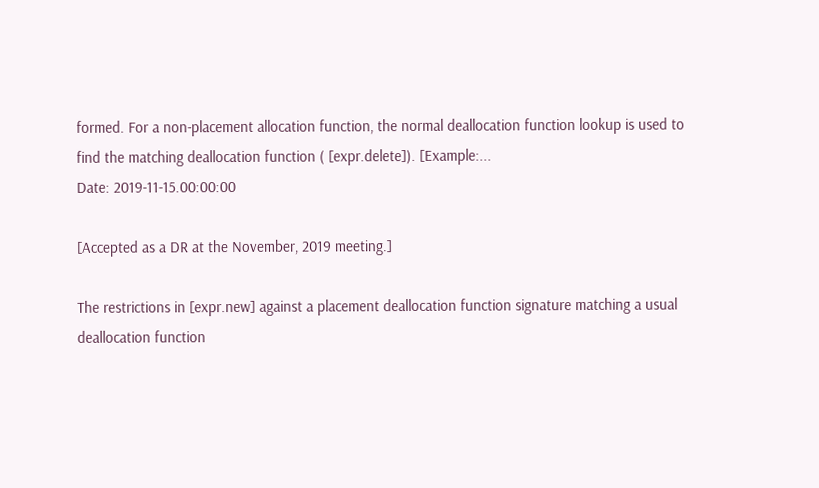formed. For a non-placement allocation function, the normal deallocation function lookup is used to find the matching deallocation function ( [expr.delete]). [Example:...
Date: 2019-11-15.00:00:00

[Accepted as a DR at the November, 2019 meeting.]

The restrictions in [expr.new] against a placement deallocation function signature matching a usual deallocation function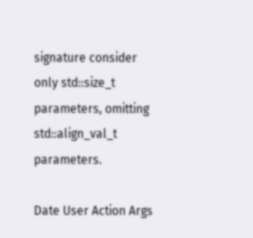signature consider only std::size_t parameters, omitting std::align_val_t parameters.

Date User Action Args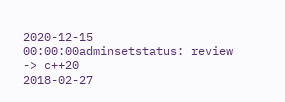2020-12-15 00:00:00adminsetstatus: review -> c++20
2018-02-27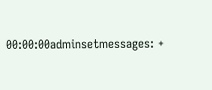00:00:00adminsetmessages: +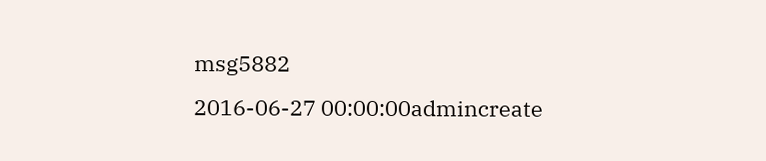msg5882
2016-06-27 00:00:00admincreate